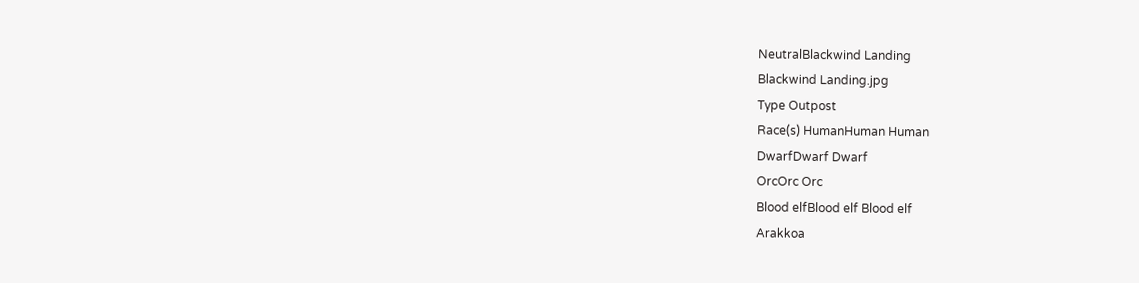NeutralBlackwind Landing
Blackwind Landing.jpg
Type Outpost
Race(s) HumanHuman Human
DwarfDwarf Dwarf
OrcOrc Orc
Blood elfBlood elf Blood elf
Arakkoa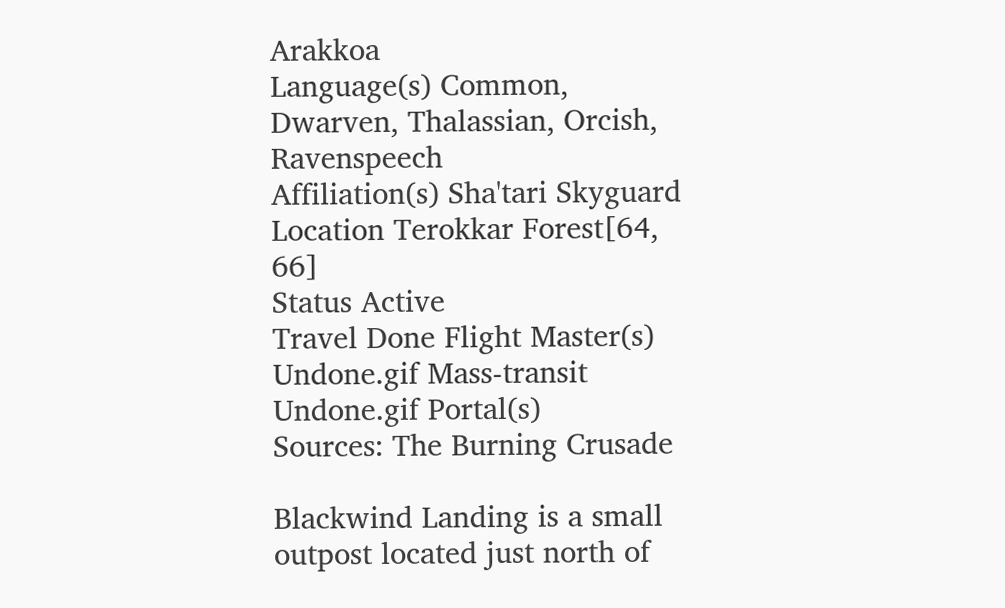Arakkoa
Language(s) Common, Dwarven, Thalassian, Orcish, Ravenspeech
Affiliation(s) Sha'tari Skyguard
Location Terokkar Forest[64, 66]
Status Active
Travel Done Flight Master(s)
Undone.gif Mass-transit
Undone.gif Portal(s)
Sources: The Burning Crusade

Blackwind Landing is a small outpost located just north of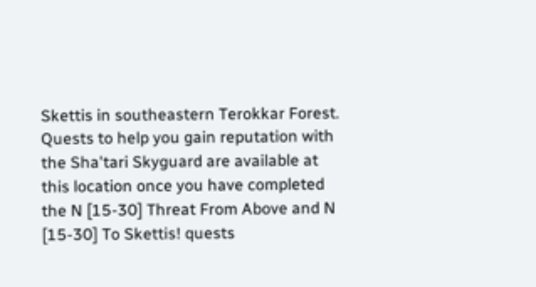Skettis in southeastern Terokkar Forest. Quests to help you gain reputation with the Sha'tari Skyguard are available at this location once you have completed the N [15-30] Threat From Above and N [15-30] To Skettis! quests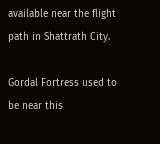available near the flight path in Shattrath City.

Gordal Fortress used to be near this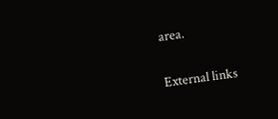area.


External links